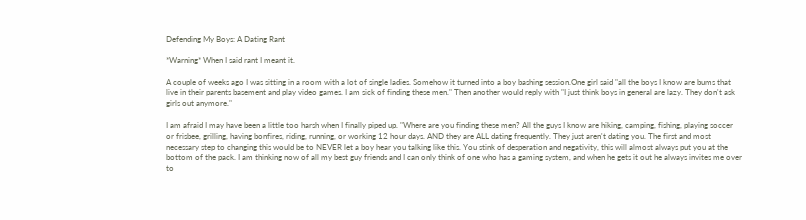Defending My Boys: A Dating Rant

*Warning* When I said rant I meant it.

A couple of weeks ago I was sitting in a room with a lot of single ladies. Somehow it turned into a boy bashing session.One girl said "all the boys I know are bums that live in their parents basement and play video games. I am sick of finding these men." Then another would reply with "I just think boys in general are lazy. They don't ask girls out anymore."

I am afraid I may have been a little too harsh when I finally piped up. "Where are you finding these men? All the guys I know are hiking, camping, fishing, playing soccer or frisbee, grilling, having bonfires, riding, running, or working 12 hour days. AND they are ALL dating frequently. They just aren't dating you. The first and most necessary step to changing this would be to NEVER let a boy hear you talking like this. You stink of desperation and negativity, this will almost always put you at the bottom of the pack. I am thinking now of all my best guy friends and I can only think of one who has a gaming system, and when he gets it out he always invites me over to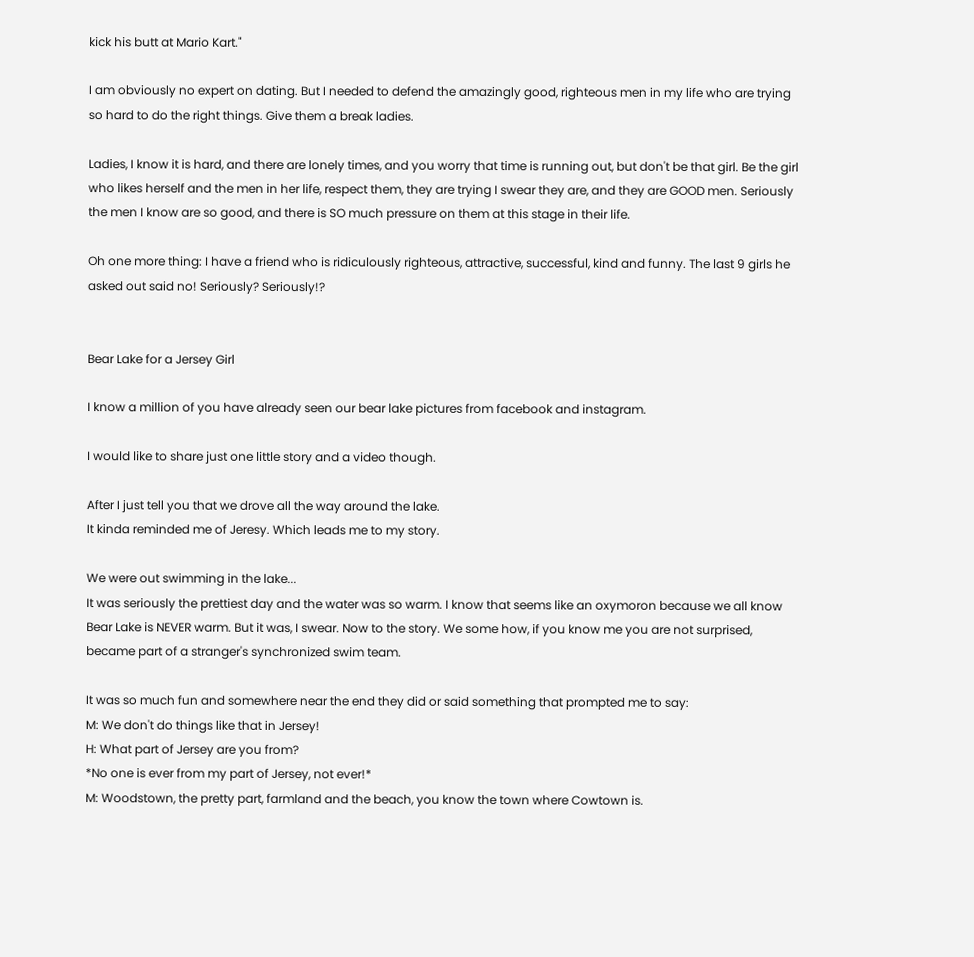kick his butt at Mario Kart."

I am obviously no expert on dating. But I needed to defend the amazingly good, righteous men in my life who are trying so hard to do the right things. Give them a break ladies.

Ladies, I know it is hard, and there are lonely times, and you worry that time is running out, but don't be that girl. Be the girl who likes herself and the men in her life, respect them, they are trying I swear they are, and they are GOOD men. Seriously the men I know are so good, and there is SO much pressure on them at this stage in their life.

Oh one more thing: I have a friend who is ridiculously righteous, attractive, successful, kind and funny. The last 9 girls he asked out said no! Seriously? Seriously!?


Bear Lake for a Jersey Girl

I know a million of you have already seen our bear lake pictures from facebook and instagram.

I would like to share just one little story and a video though.

After I just tell you that we drove all the way around the lake.
It kinda reminded me of Jeresy. Which leads me to my story.

We were out swimming in the lake...
It was seriously the prettiest day and the water was so warm. I know that seems like an oxymoron because we all know Bear Lake is NEVER warm. But it was, I swear. Now to the story. We some how, if you know me you are not surprised, became part of a stranger's synchronized swim team.

It was so much fun and somewhere near the end they did or said something that prompted me to say:
M: We don't do things like that in Jersey!
H: What part of Jersey are you from?
*No one is ever from my part of Jersey, not ever!*
M: Woodstown, the pretty part, farmland and the beach, you know the town where Cowtown is.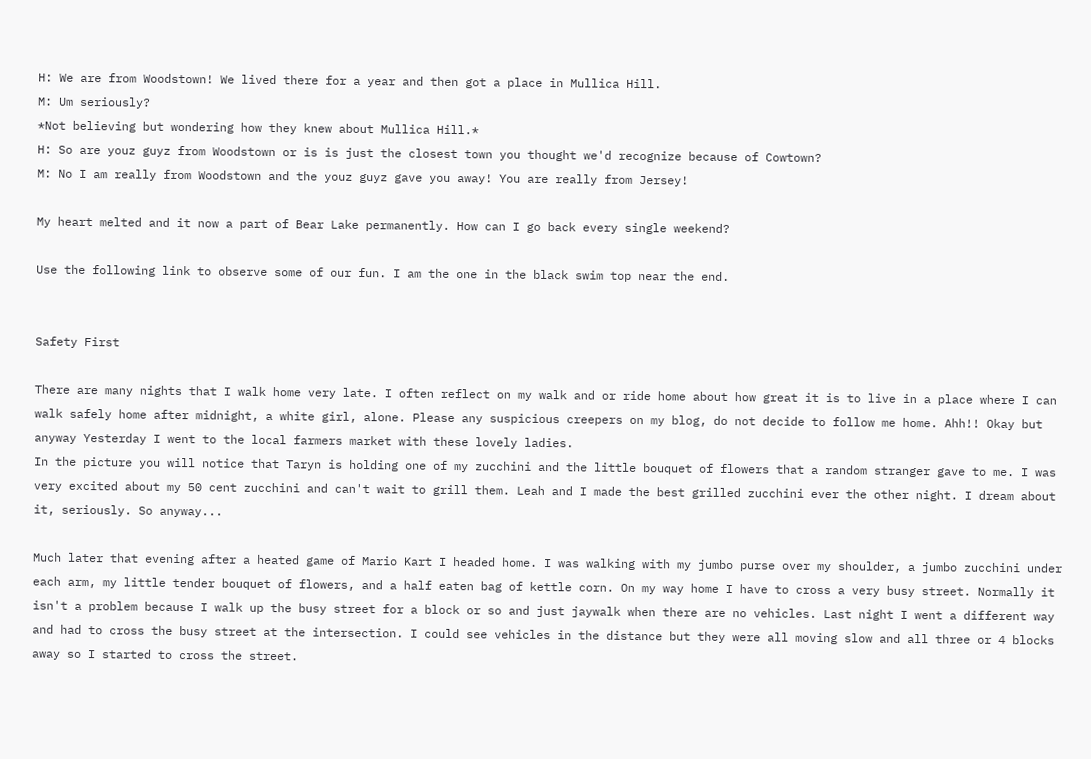H: We are from Woodstown! We lived there for a year and then got a place in Mullica Hill.
M: Um seriously?
*Not believing but wondering how they knew about Mullica Hill.*
H: So are youz guyz from Woodstown or is is just the closest town you thought we'd recognize because of Cowtown?
M: No I am really from Woodstown and the youz guyz gave you away! You are really from Jersey!

My heart melted and it now a part of Bear Lake permanently. How can I go back every single weekend?

Use the following link to observe some of our fun. I am the one in the black swim top near the end.


Safety First

There are many nights that I walk home very late. I often reflect on my walk and or ride home about how great it is to live in a place where I can walk safely home after midnight, a white girl, alone. Please any suspicious creepers on my blog, do not decide to follow me home. Ahh!! Okay but anyway Yesterday I went to the local farmers market with these lovely ladies.
In the picture you will notice that Taryn is holding one of my zucchini and the little bouquet of flowers that a random stranger gave to me. I was very excited about my 50 cent zucchini and can't wait to grill them. Leah and I made the best grilled zucchini ever the other night. I dream about it, seriously. So anyway...

Much later that evening after a heated game of Mario Kart I headed home. I was walking with my jumbo purse over my shoulder, a jumbo zucchini under each arm, my little tender bouquet of flowers, and a half eaten bag of kettle corn. On my way home I have to cross a very busy street. Normally it isn't a problem because I walk up the busy street for a block or so and just jaywalk when there are no vehicles. Last night I went a different way and had to cross the busy street at the intersection. I could see vehicles in the distance but they were all moving slow and all three or 4 blocks away so I started to cross the street.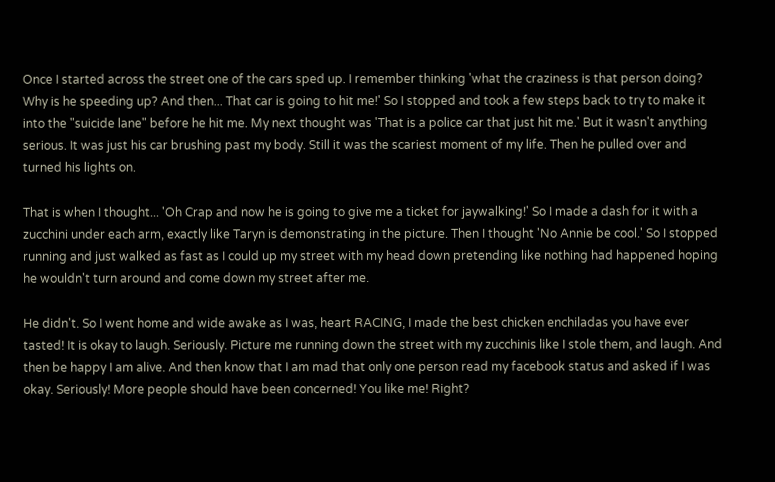Once I started across the street one of the cars sped up. I remember thinking 'what the craziness is that person doing? Why is he speeding up? And then... That car is going to hit me!' So I stopped and took a few steps back to try to make it into the "suicide lane" before he hit me. My next thought was 'That is a police car that just hit me.' But it wasn't anything serious. It was just his car brushing past my body. Still it was the scariest moment of my life. Then he pulled over and turned his lights on.

That is when I thought... 'Oh Crap and now he is going to give me a ticket for jaywalking!' So I made a dash for it with a zucchini under each arm, exactly like Taryn is demonstrating in the picture. Then I thought 'No Annie be cool.' So I stopped running and just walked as fast as I could up my street with my head down pretending like nothing had happened hoping he wouldn't turn around and come down my street after me.

He didn't. So I went home and wide awake as I was, heart RACING, I made the best chicken enchiladas you have ever tasted! It is okay to laugh. Seriously. Picture me running down the street with my zucchinis like I stole them, and laugh. And then be happy I am alive. And then know that I am mad that only one person read my facebook status and asked if I was okay. Seriously! More people should have been concerned! You like me! Right?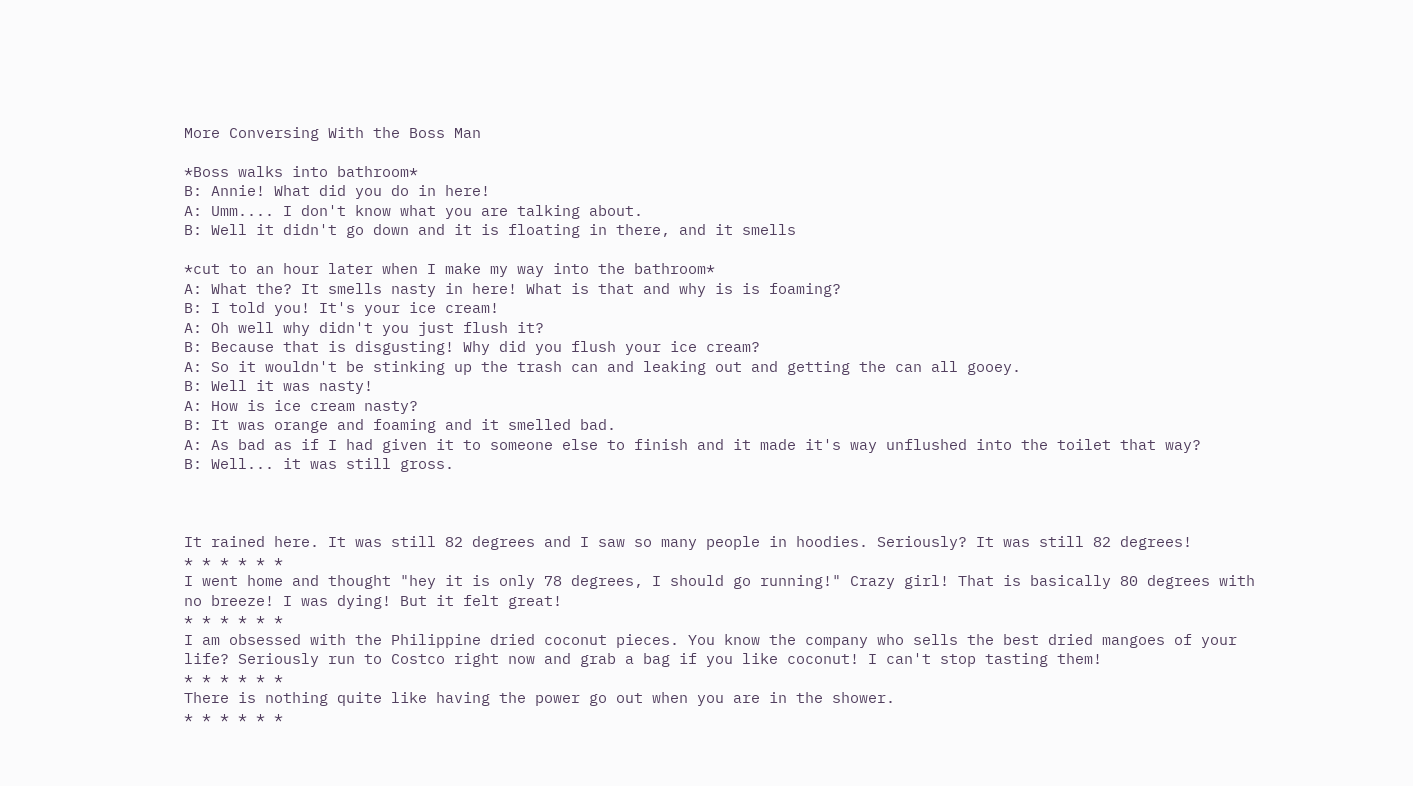More Conversing With the Boss Man

*Boss walks into bathroom*
B: Annie! What did you do in here!
A: Umm.... I don't know what you are talking about.
B: Well it didn't go down and it is floating in there, and it smells

*cut to an hour later when I make my way into the bathroom*
A: What the? It smells nasty in here! What is that and why is is foaming?
B: I told you! It's your ice cream!
A: Oh well why didn't you just flush it?
B: Because that is disgusting! Why did you flush your ice cream?
A: So it wouldn't be stinking up the trash can and leaking out and getting the can all gooey.
B: Well it was nasty!
A: How is ice cream nasty?
B: It was orange and foaming and it smelled bad.
A: As bad as if I had given it to someone else to finish and it made it's way unflushed into the toilet that way?
B: Well... it was still gross.



It rained here. It was still 82 degrees and I saw so many people in hoodies. Seriously? It was still 82 degrees!
* * * * * *
I went home and thought "hey it is only 78 degrees, I should go running!" Crazy girl! That is basically 80 degrees with no breeze! I was dying! But it felt great!
* * * * * *
I am obsessed with the Philippine dried coconut pieces. You know the company who sells the best dried mangoes of your life? Seriously run to Costco right now and grab a bag if you like coconut! I can't stop tasting them!
* * * * * *
There is nothing quite like having the power go out when you are in the shower.
* * * * * *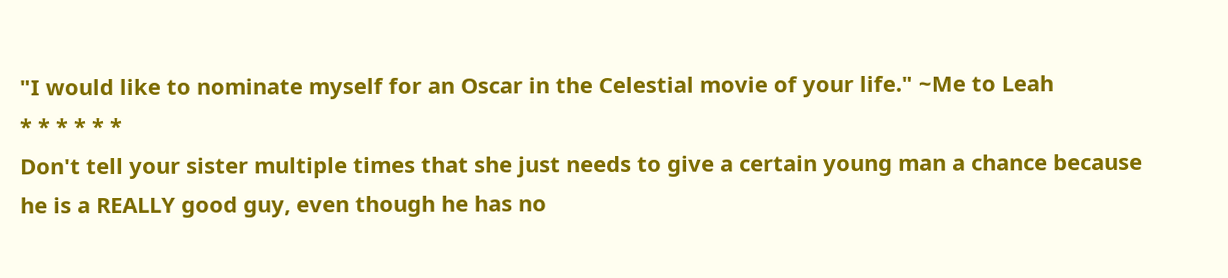"I would like to nominate myself for an Oscar in the Celestial movie of your life." ~Me to Leah
* * * * * *
Don't tell your sister multiple times that she just needs to give a certain young man a chance because he is a REALLY good guy, even though he has no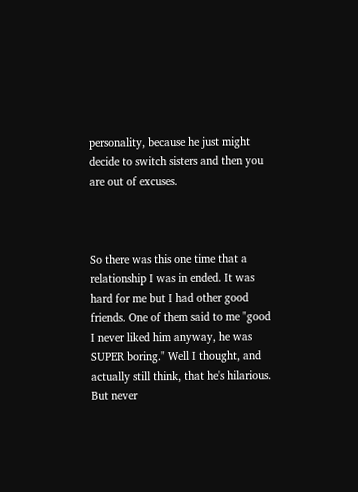personality, because he just might decide to switch sisters and then you are out of excuses.



So there was this one time that a relationship I was in ended. It was hard for me but I had other good friends. One of them said to me "good I never liked him anyway, he was SUPER boring." Well I thought, and actually still think, that he's hilarious. But never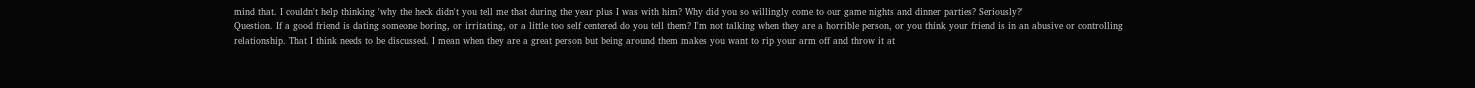mind that. I couldn't help thinking 'why the heck didn't you tell me that during the year plus I was with him? Why did you so willingly come to our game nights and dinner parties? Seriously?'
Question. If a good friend is dating someone boring, or irritating, or a little too self centered do you tell them? I'm not talking when they are a horrible person, or you think your friend is in an abusive or controlling relationship. That I think needs to be discussed. I mean when they are a great person but being around them makes you want to rip your arm off and throw it at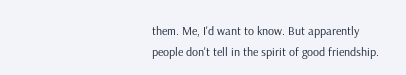them. Me, I'd want to know. But apparently people don't tell in the spirit of good friendship.